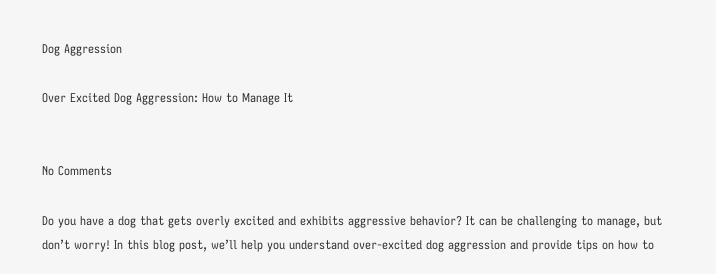Dog Aggression

Over Excited Dog Aggression: How to Manage It


No Comments

Do you have a dog that gets overly excited and exhibits aggressive behavior? It can be challenging to manage, but don’t worry! In this blog post, we’ll help you understand over-excited dog aggression and provide tips on how to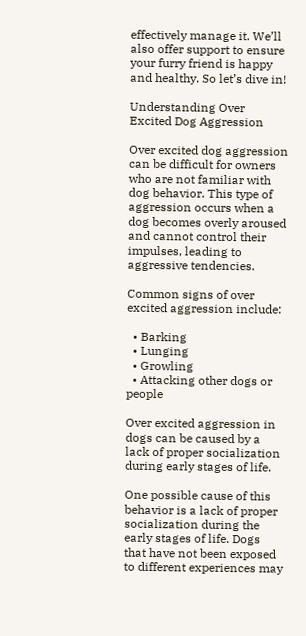effectively manage it. We’ll also offer support to ensure your furry friend is happy and healthy. So let’s dive in!

Understanding Over Excited Dog Aggression

Over excited dog aggression can be difficult for owners who are not familiar with dog behavior. This type of aggression occurs when a dog becomes overly aroused and cannot control their impulses, leading to aggressive tendencies.

Common signs of over excited aggression include:

  • Barking
  • Lunging
  • Growling
  • Attacking other dogs or people

Over excited aggression in dogs can be caused by a lack of proper socialization during early stages of life.

One possible cause of this behavior is a lack of proper socialization during the early stages of life. Dogs that have not been exposed to different experiences may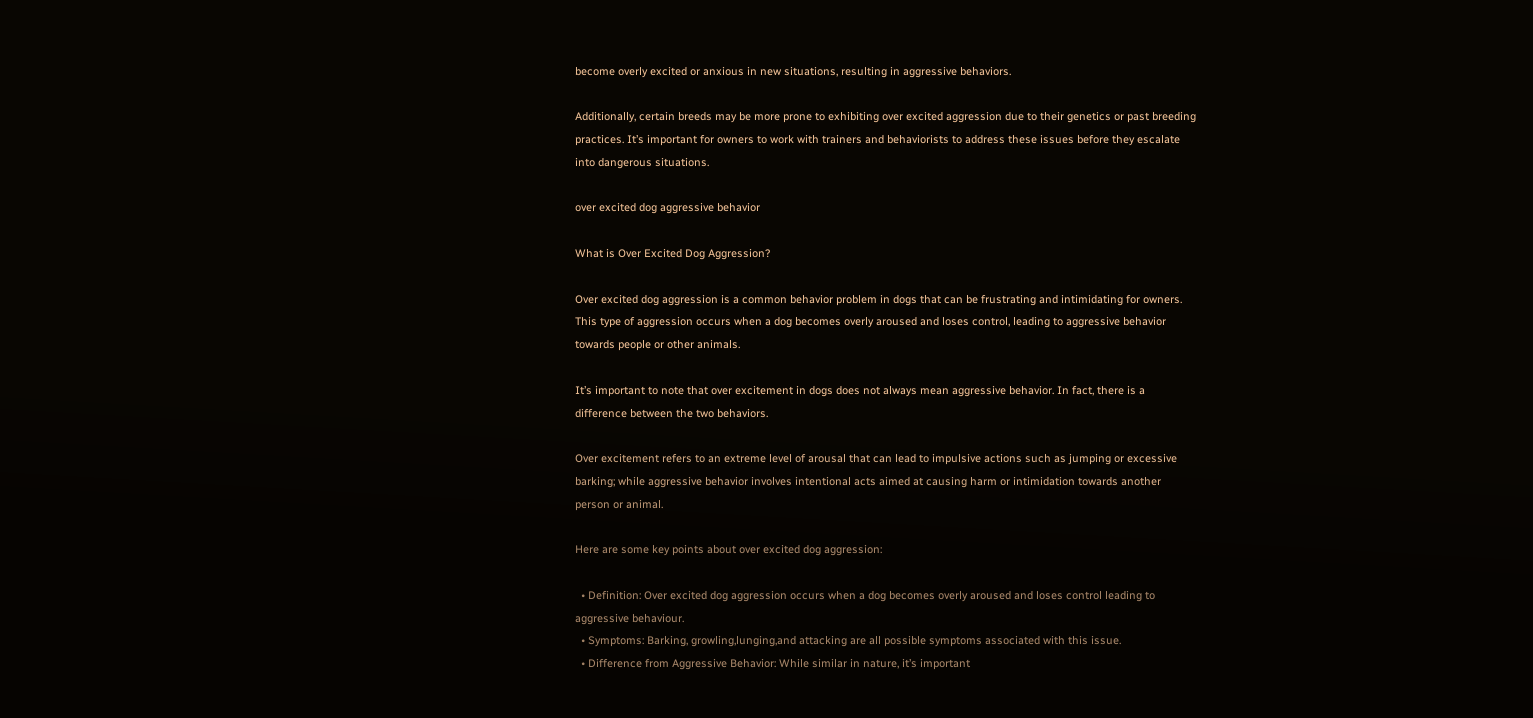become overly excited or anxious in new situations, resulting in aggressive behaviors.

Additionally, certain breeds may be more prone to exhibiting over excited aggression due to their genetics or past breeding practices. It’s important for owners to work with trainers and behaviorists to address these issues before they escalate into dangerous situations.

over excited dog aggressive behavior

What is Over Excited Dog Aggression?

Over excited dog aggression is a common behavior problem in dogs that can be frustrating and intimidating for owners. This type of aggression occurs when a dog becomes overly aroused and loses control, leading to aggressive behavior towards people or other animals.

It’s important to note that over excitement in dogs does not always mean aggressive behavior. In fact, there is a difference between the two behaviors.

Over excitement refers to an extreme level of arousal that can lead to impulsive actions such as jumping or excessive barking; while aggressive behavior involves intentional acts aimed at causing harm or intimidation towards another person or animal.

Here are some key points about over excited dog aggression:

  • Definition: Over excited dog aggression occurs when a dog becomes overly aroused and loses control leading to aggressive behaviour.
  • Symptoms: Barking, growling,lunging,and attacking are all possible symptoms associated with this issue.
  • Difference from Aggressive Behavior: While similar in nature, it’s important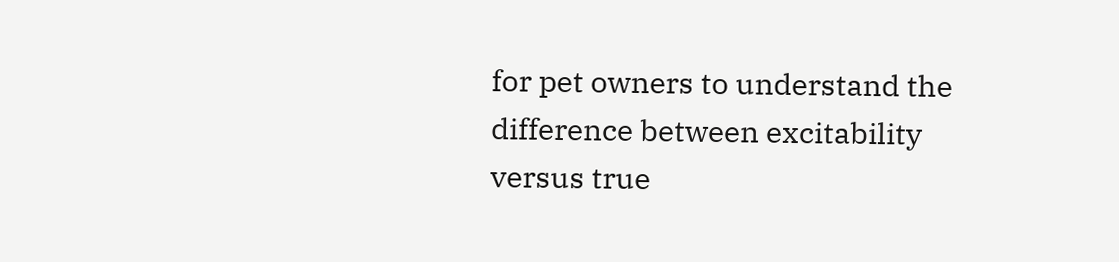for pet owners to understand the difference between excitability versus true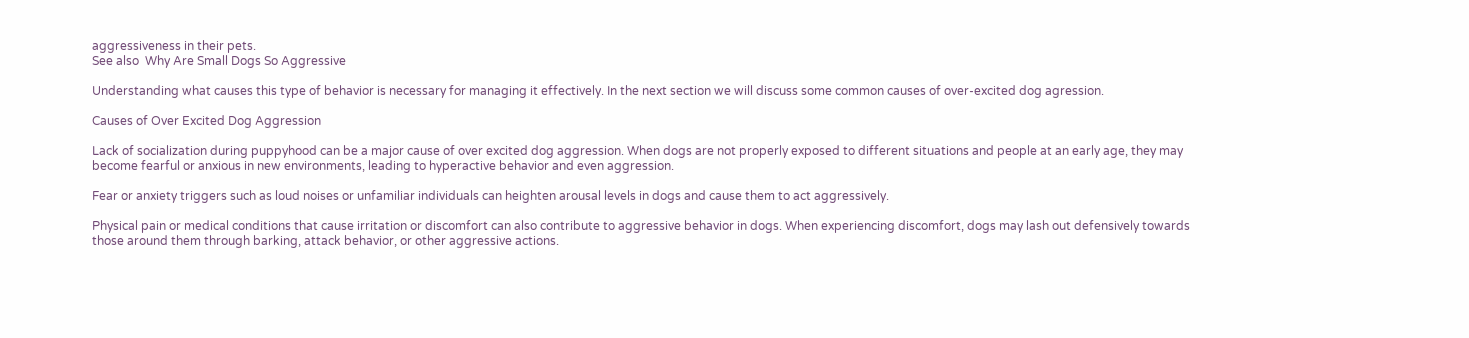aggressiveness in their pets.
See also  Why Are Small Dogs So Aggressive

Understanding what causes this type of behavior is necessary for managing it effectively. In the next section we will discuss some common causes of over-excited dog agression.

Causes of Over Excited Dog Aggression

Lack of socialization during puppyhood can be a major cause of over excited dog aggression. When dogs are not properly exposed to different situations and people at an early age, they may become fearful or anxious in new environments, leading to hyperactive behavior and even aggression.

Fear or anxiety triggers such as loud noises or unfamiliar individuals can heighten arousal levels in dogs and cause them to act aggressively.

Physical pain or medical conditions that cause irritation or discomfort can also contribute to aggressive behavior in dogs. When experiencing discomfort, dogs may lash out defensively towards those around them through barking, attack behavior, or other aggressive actions.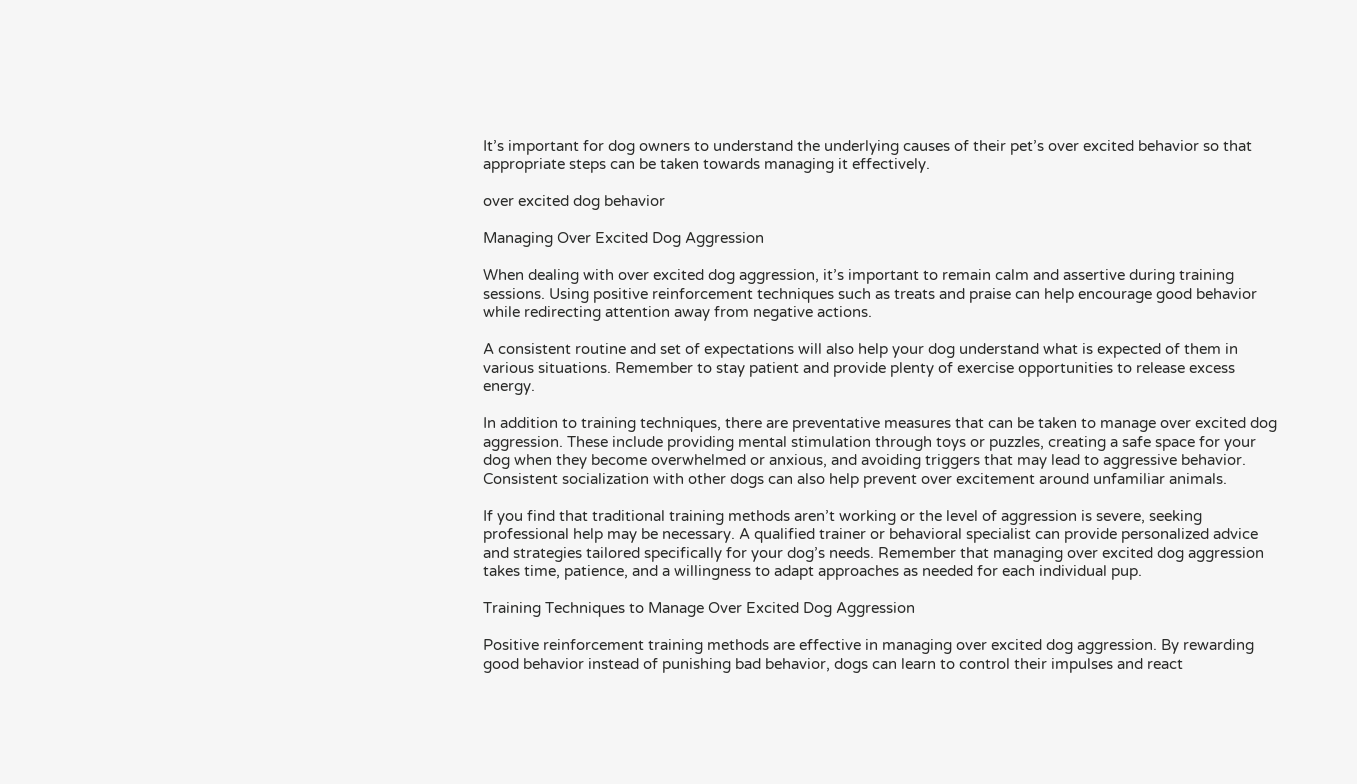It’s important for dog owners to understand the underlying causes of their pet’s over excited behavior so that appropriate steps can be taken towards managing it effectively.

over excited dog behavior

Managing Over Excited Dog Aggression

When dealing with over excited dog aggression, it’s important to remain calm and assertive during training sessions. Using positive reinforcement techniques such as treats and praise can help encourage good behavior while redirecting attention away from negative actions.

A consistent routine and set of expectations will also help your dog understand what is expected of them in various situations. Remember to stay patient and provide plenty of exercise opportunities to release excess energy.

In addition to training techniques, there are preventative measures that can be taken to manage over excited dog aggression. These include providing mental stimulation through toys or puzzles, creating a safe space for your dog when they become overwhelmed or anxious, and avoiding triggers that may lead to aggressive behavior. Consistent socialization with other dogs can also help prevent over excitement around unfamiliar animals.

If you find that traditional training methods aren’t working or the level of aggression is severe, seeking professional help may be necessary. A qualified trainer or behavioral specialist can provide personalized advice and strategies tailored specifically for your dog’s needs. Remember that managing over excited dog aggression takes time, patience, and a willingness to adapt approaches as needed for each individual pup.

Training Techniques to Manage Over Excited Dog Aggression

Positive reinforcement training methods are effective in managing over excited dog aggression. By rewarding good behavior instead of punishing bad behavior, dogs can learn to control their impulses and react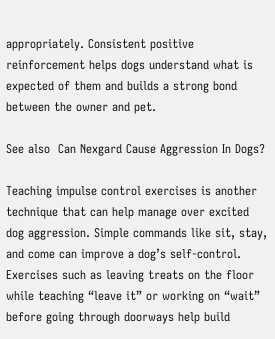appropriately. Consistent positive reinforcement helps dogs understand what is expected of them and builds a strong bond between the owner and pet.

See also  Can Nexgard Cause Aggression In Dogs?

Teaching impulse control exercises is another technique that can help manage over excited dog aggression. Simple commands like sit, stay, and come can improve a dog’s self-control. Exercises such as leaving treats on the floor while teaching “leave it” or working on “wait” before going through doorways help build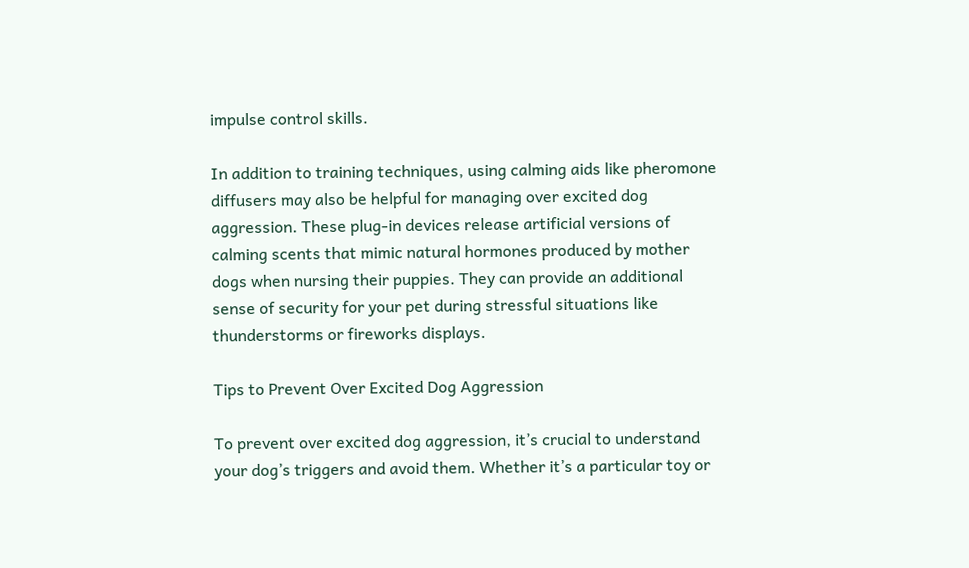impulse control skills.

In addition to training techniques, using calming aids like pheromone diffusers may also be helpful for managing over excited dog aggression. These plug-in devices release artificial versions of calming scents that mimic natural hormones produced by mother dogs when nursing their puppies. They can provide an additional sense of security for your pet during stressful situations like thunderstorms or fireworks displays.

Tips to Prevent Over Excited Dog Aggression

To prevent over excited dog aggression, it’s crucial to understand your dog’s triggers and avoid them. Whether it’s a particular toy or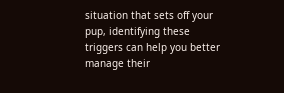situation that sets off your pup, identifying these triggers can help you better manage their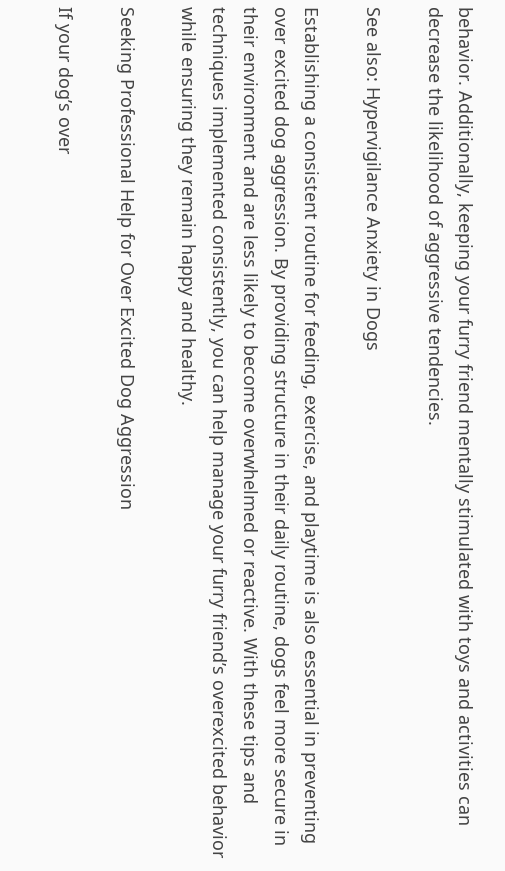behavior. Additionally, keeping your furry friend mentally stimulated with toys and activities can decrease the likelihood of aggressive tendencies.

See also: Hypervigilance Anxiety in Dogs

Establishing a consistent routine for feeding, exercise, and playtime is also essential in preventing over excited dog aggression. By providing structure in their daily routine, dogs feel more secure in their environment and are less likely to become overwhelmed or reactive. With these tips and techniques implemented consistently, you can help manage your furry friend’s overexcited behavior while ensuring they remain happy and healthy.

Seeking Professional Help for Over Excited Dog Aggression

If your dog’s over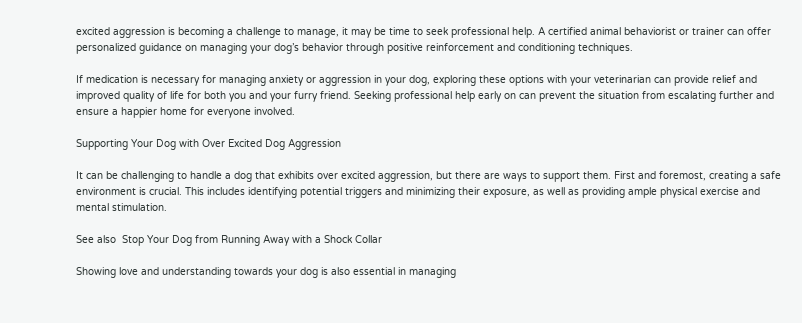excited aggression is becoming a challenge to manage, it may be time to seek professional help. A certified animal behaviorist or trainer can offer personalized guidance on managing your dog’s behavior through positive reinforcement and conditioning techniques.

If medication is necessary for managing anxiety or aggression in your dog, exploring these options with your veterinarian can provide relief and improved quality of life for both you and your furry friend. Seeking professional help early on can prevent the situation from escalating further and ensure a happier home for everyone involved.

Supporting Your Dog with Over Excited Dog Aggression

It can be challenging to handle a dog that exhibits over excited aggression, but there are ways to support them. First and foremost, creating a safe environment is crucial. This includes identifying potential triggers and minimizing their exposure, as well as providing ample physical exercise and mental stimulation.

See also  Stop Your Dog from Running Away with a Shock Collar

Showing love and understanding towards your dog is also essential in managing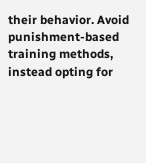their behavior. Avoid punishment-based training methods, instead opting for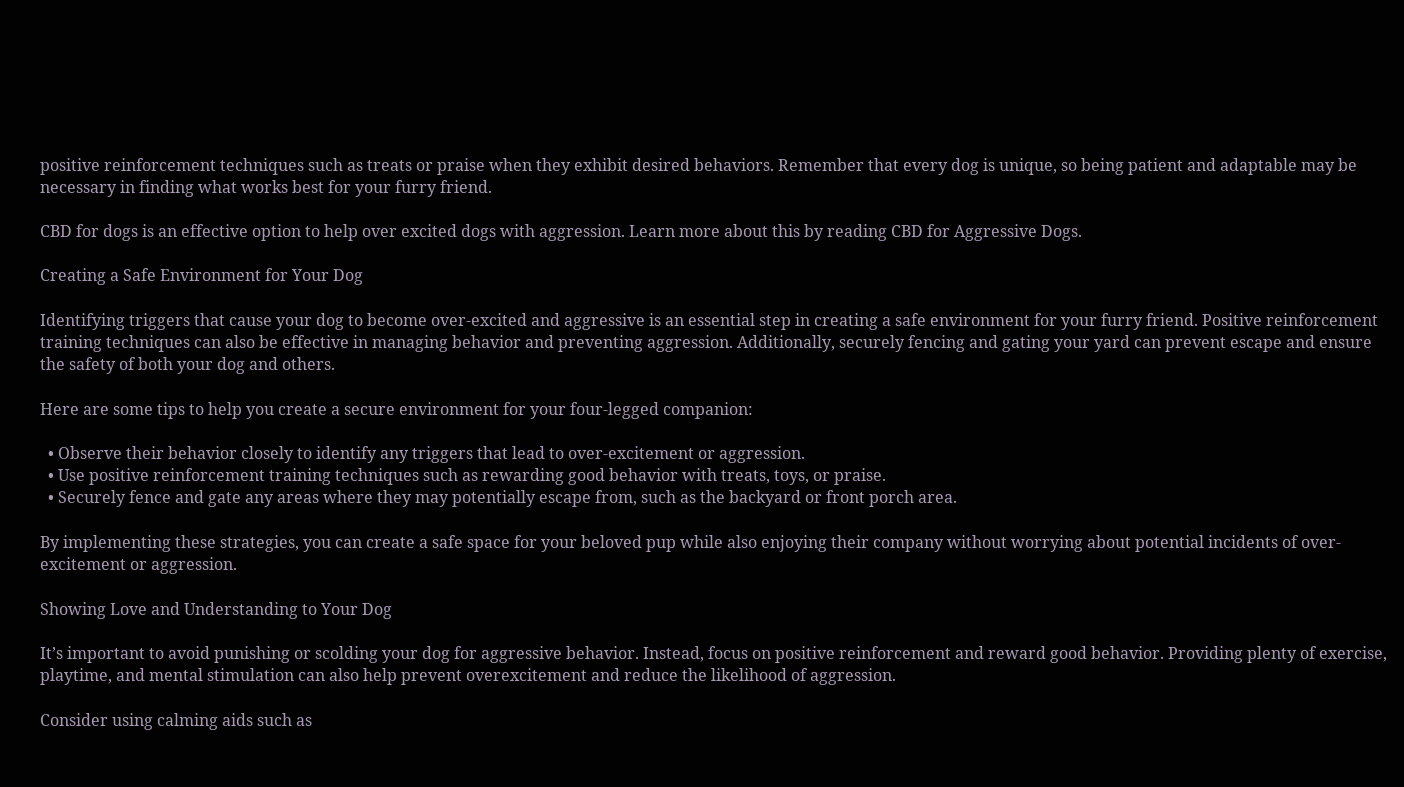positive reinforcement techniques such as treats or praise when they exhibit desired behaviors. Remember that every dog is unique, so being patient and adaptable may be necessary in finding what works best for your furry friend.

CBD for dogs is an effective option to help over excited dogs with aggression. Learn more about this by reading CBD for Aggressive Dogs.

Creating a Safe Environment for Your Dog

Identifying triggers that cause your dog to become over-excited and aggressive is an essential step in creating a safe environment for your furry friend. Positive reinforcement training techniques can also be effective in managing behavior and preventing aggression. Additionally, securely fencing and gating your yard can prevent escape and ensure the safety of both your dog and others.

Here are some tips to help you create a secure environment for your four-legged companion:

  • Observe their behavior closely to identify any triggers that lead to over-excitement or aggression.
  • Use positive reinforcement training techniques such as rewarding good behavior with treats, toys, or praise.
  • Securely fence and gate any areas where they may potentially escape from, such as the backyard or front porch area.

By implementing these strategies, you can create a safe space for your beloved pup while also enjoying their company without worrying about potential incidents of over-excitement or aggression.

Showing Love and Understanding to Your Dog

It’s important to avoid punishing or scolding your dog for aggressive behavior. Instead, focus on positive reinforcement and reward good behavior. Providing plenty of exercise, playtime, and mental stimulation can also help prevent overexcitement and reduce the likelihood of aggression.

Consider using calming aids such as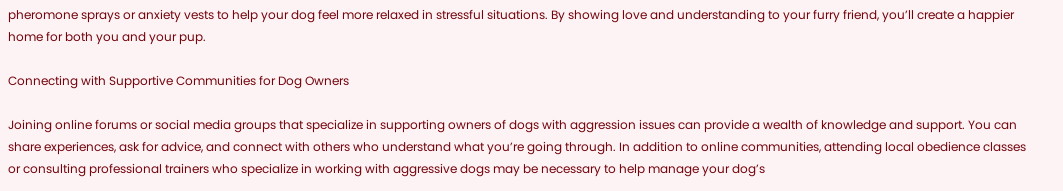pheromone sprays or anxiety vests to help your dog feel more relaxed in stressful situations. By showing love and understanding to your furry friend, you’ll create a happier home for both you and your pup.

Connecting with Supportive Communities for Dog Owners

Joining online forums or social media groups that specialize in supporting owners of dogs with aggression issues can provide a wealth of knowledge and support. You can share experiences, ask for advice, and connect with others who understand what you’re going through. In addition to online communities, attending local obedience classes or consulting professional trainers who specialize in working with aggressive dogs may be necessary to help manage your dog’s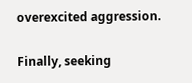overexcited aggression.

Finally, seeking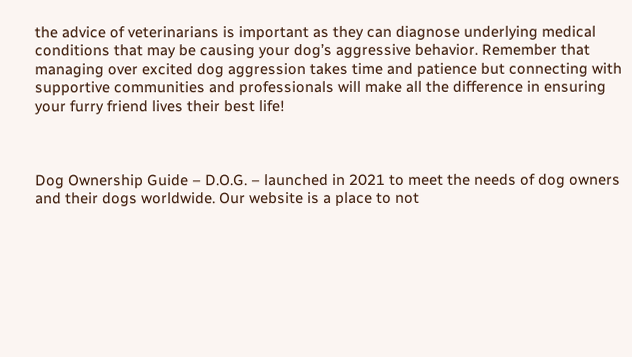the advice of veterinarians is important as they can diagnose underlying medical conditions that may be causing your dog’s aggressive behavior. Remember that managing over excited dog aggression takes time and patience but connecting with supportive communities and professionals will make all the difference in ensuring your furry friend lives their best life!



Dog Ownership Guide – D.O.G. – launched in 2021 to meet the needs of dog owners and their dogs worldwide. Our website is a place to not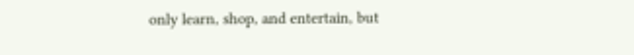only learn, shop, and entertain, but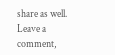share as well. Leave a comment,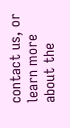contact us, or learn more about the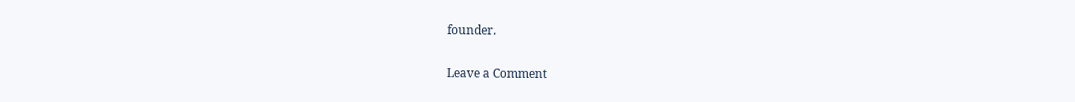founder.

Leave a Comment